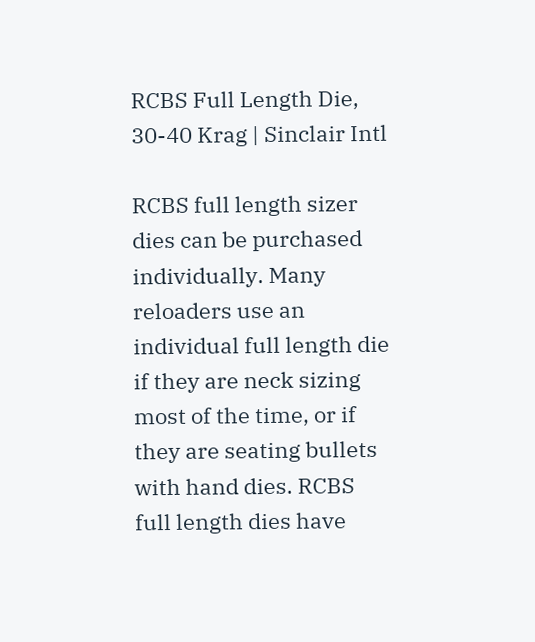RCBS Full Length Die, 30-40 Krag | Sinclair Intl

RCBS full length sizer dies can be purchased individually. Many reloaders use an individual full length die if they are neck sizing most of the time, or if they are seating bullets with hand dies. RCBS full length dies have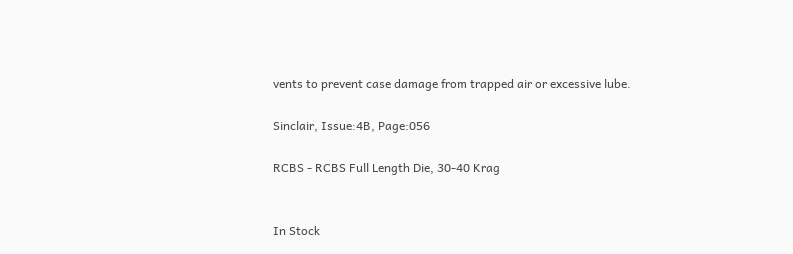vents to prevent case damage from trapped air or excessive lube.

Sinclair, Issue:4B, Page:056

RCBS - RCBS Full Length Die, 30-40 Krag


In Stock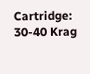Cartridge: 30-40 Krag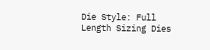Die Style: Full Length Sizing Dies